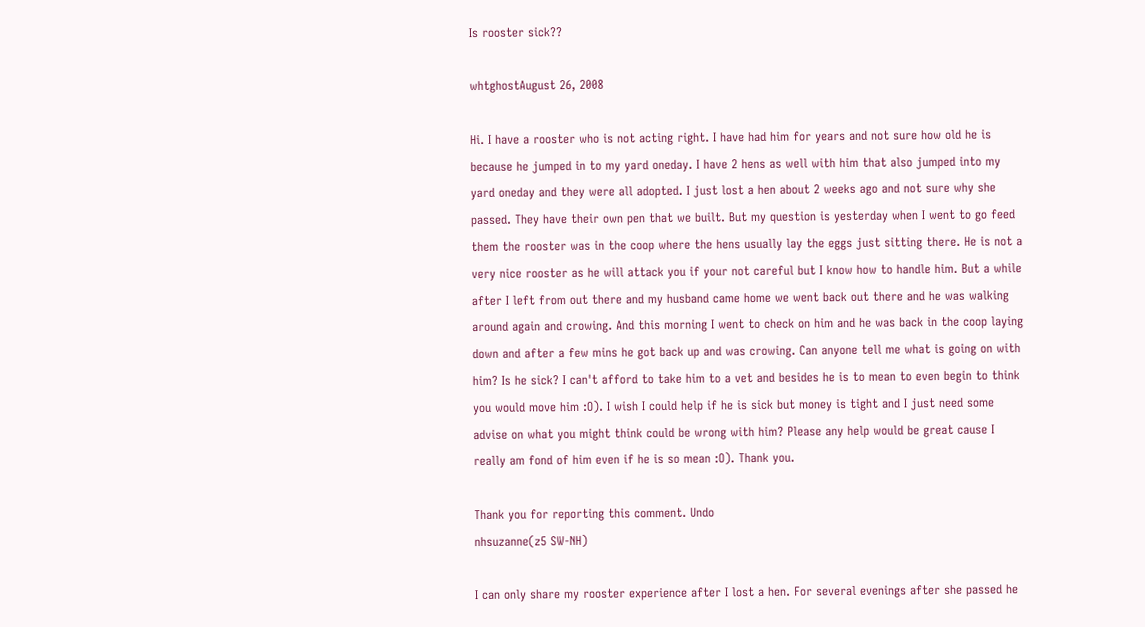Is rooster sick??

whtghostAugust 26, 2008

Hi. I have a rooster who is not acting right. I have had him for years and not sure how old he is because he jumped in to my yard oneday. I have 2 hens as well with him that also jumped into my yard oneday and they were all adopted. I just lost a hen about 2 weeks ago and not sure why she passed. They have their own pen that we built. But my question is yesterday when I went to go feed them the rooster was in the coop where the hens usually lay the eggs just sitting there. He is not a very nice rooster as he will attack you if your not careful but I know how to handle him. But a while after I left from out there and my husband came home we went back out there and he was walking around again and crowing. And this morning I went to check on him and he was back in the coop laying down and after a few mins he got back up and was crowing. Can anyone tell me what is going on with him? Is he sick? I can't afford to take him to a vet and besides he is to mean to even begin to think you would move him :O). I wish I could help if he is sick but money is tight and I just need some advise on what you might think could be wrong with him? Please any help would be great cause I really am fond of him even if he is so mean :O). Thank you.

Thank you for reporting this comment. Undo
nhsuzanne(z5 SW-NH)

I can only share my rooster experience after I lost a hen. For several evenings after she passed he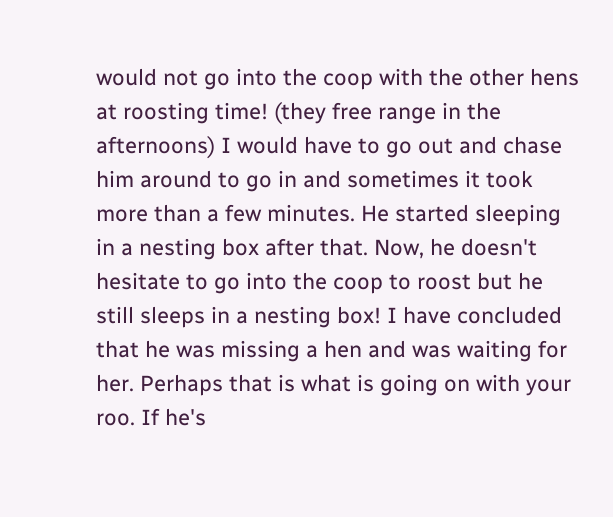would not go into the coop with the other hens at roosting time! (they free range in the afternoons) I would have to go out and chase him around to go in and sometimes it took more than a few minutes. He started sleeping in a nesting box after that. Now, he doesn't hesitate to go into the coop to roost but he still sleeps in a nesting box! I have concluded that he was missing a hen and was waiting for her. Perhaps that is what is going on with your roo. If he's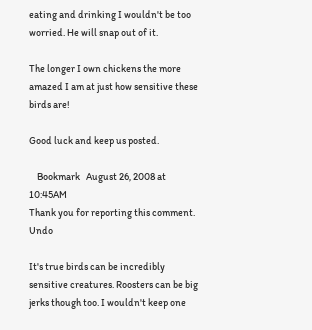eating and drinking I wouldn't be too worried. He will snap out of it.

The longer I own chickens the more amazed I am at just how sensitive these birds are!

Good luck and keep us posted.

    Bookmark   August 26, 2008 at 10:45AM
Thank you for reporting this comment. Undo

It's true birds can be incredibly sensitive creatures. Roosters can be big jerks though too. I wouldn't keep one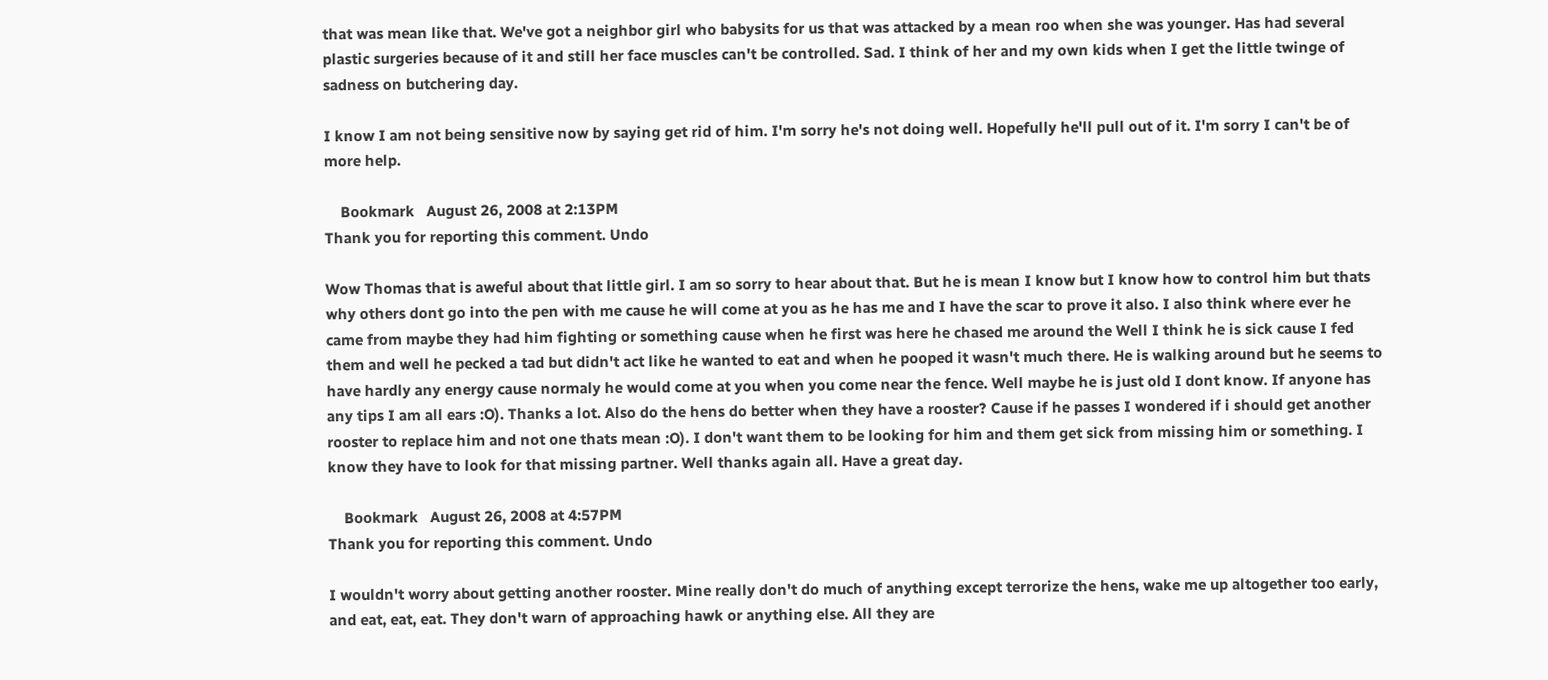that was mean like that. We've got a neighbor girl who babysits for us that was attacked by a mean roo when she was younger. Has had several plastic surgeries because of it and still her face muscles can't be controlled. Sad. I think of her and my own kids when I get the little twinge of sadness on butchering day.

I know I am not being sensitive now by saying get rid of him. I'm sorry he's not doing well. Hopefully he'll pull out of it. I'm sorry I can't be of more help.

    Bookmark   August 26, 2008 at 2:13PM
Thank you for reporting this comment. Undo

Wow Thomas that is aweful about that little girl. I am so sorry to hear about that. But he is mean I know but I know how to control him but thats why others dont go into the pen with me cause he will come at you as he has me and I have the scar to prove it also. I also think where ever he came from maybe they had him fighting or something cause when he first was here he chased me around the Well I think he is sick cause I fed them and well he pecked a tad but didn't act like he wanted to eat and when he pooped it wasn't much there. He is walking around but he seems to have hardly any energy cause normaly he would come at you when you come near the fence. Well maybe he is just old I dont know. If anyone has any tips I am all ears :O). Thanks a lot. Also do the hens do better when they have a rooster? Cause if he passes I wondered if i should get another rooster to replace him and not one thats mean :O). I don't want them to be looking for him and them get sick from missing him or something. I know they have to look for that missing partner. Well thanks again all. Have a great day.

    Bookmark   August 26, 2008 at 4:57PM
Thank you for reporting this comment. Undo

I wouldn't worry about getting another rooster. Mine really don't do much of anything except terrorize the hens, wake me up altogether too early, and eat, eat, eat. They don't warn of approaching hawk or anything else. All they are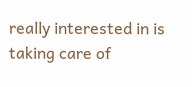really interested in is taking care of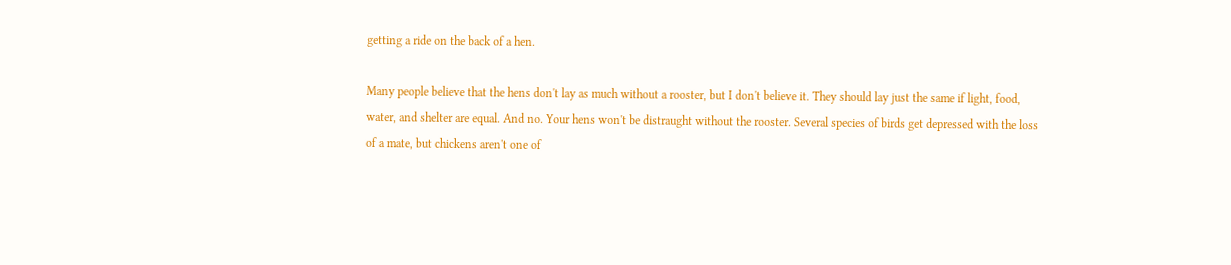getting a ride on the back of a hen.

Many people believe that the hens don't lay as much without a rooster, but I don't believe it. They should lay just the same if light, food, water, and shelter are equal. And no. Your hens won't be distraught without the rooster. Several species of birds get depressed with the loss of a mate, but chickens aren't one of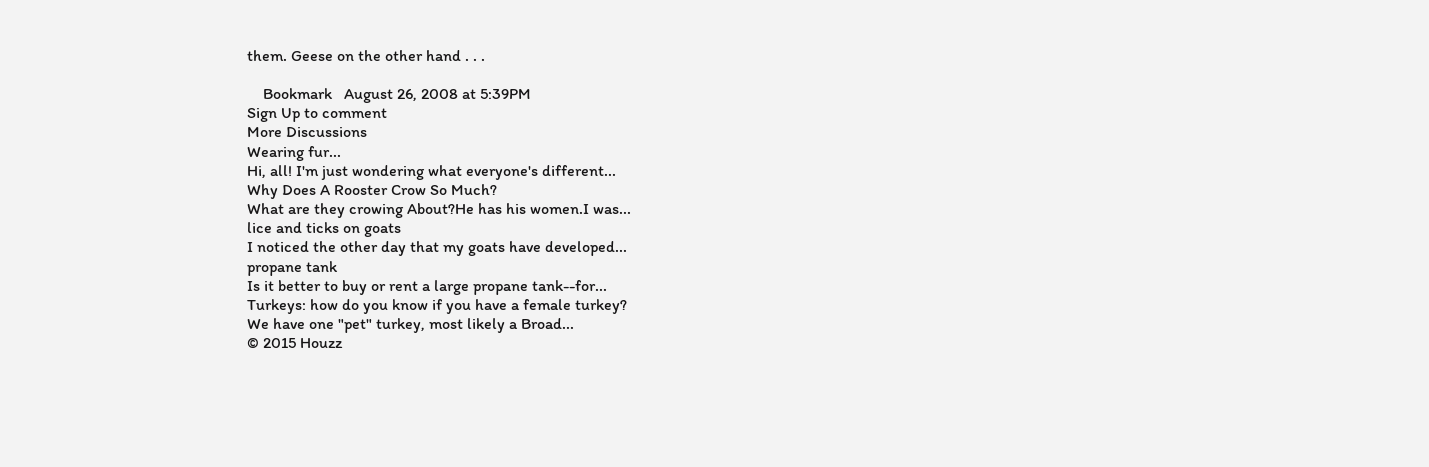them. Geese on the other hand . . .

    Bookmark   August 26, 2008 at 5:39PM
Sign Up to comment
More Discussions
Wearing fur...
Hi, all! I'm just wondering what everyone's different...
Why Does A Rooster Crow So Much?
What are they crowing About?He has his women.I was...
lice and ticks on goats
I noticed the other day that my goats have developed...
propane tank
Is it better to buy or rent a large propane tank--for...
Turkeys: how do you know if you have a female turkey?
We have one "pet" turkey, most likely a Broad...
© 2015 Houzz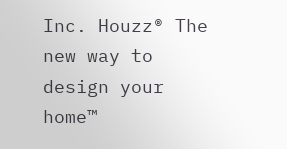Inc. Houzz® The new way to design your home™